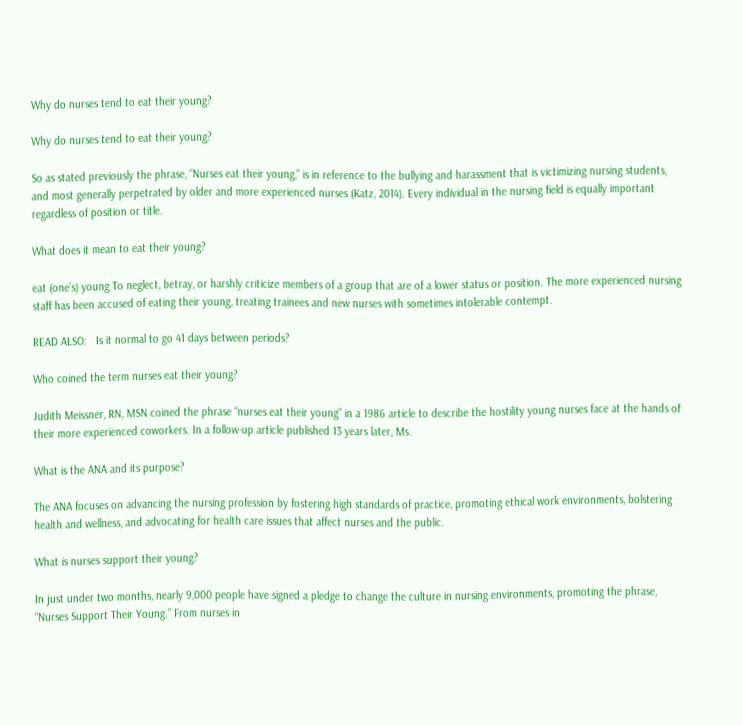Why do nurses tend to eat their young?

Why do nurses tend to eat their young?

So as stated previously the phrase, “Nurses eat their young,” is in reference to the bullying and harassment that is victimizing nursing students, and most generally perpetrated by older and more experienced nurses (Katz, 2014). Every individual in the nursing field is equally important regardless of position or title.

What does it mean to eat their young?

eat (one’s) young To neglect, betray, or harshly criticize members of a group that are of a lower status or position. The more experienced nursing staff has been accused of eating their young, treating trainees and new nurses with sometimes intolerable contempt.

READ ALSO:   Is it normal to go 41 days between periods?

Who coined the term nurses eat their young?

Judith Meissner, RN, MSN coined the phrase “nurses eat their young” in a 1986 article to describe the hostility young nurses face at the hands of their more experienced coworkers. In a follow-up article published 13 years later, Ms.

What is the ANA and its purpose?

The ANA focuses on advancing the nursing profession by fostering high standards of practice, promoting ethical work environments, bolstering health and wellness, and advocating for health care issues that affect nurses and the public.

What is nurses support their young?

In just under two months, nearly 9,000 people have signed a pledge to change the culture in nursing environments, promoting the phrase, “Nurses Support Their Young.” From nurses in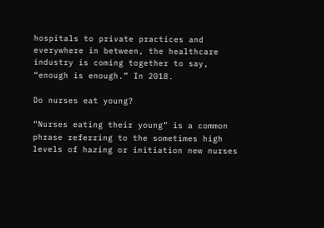hospitals to private practices and everywhere in between, the healthcare industry is coming together to say, “enough is enough.” In 2018.

Do nurses eat young?

“Nurses eating their young” is a common phrase referring to the sometimes high levels of hazing or initiation new nurses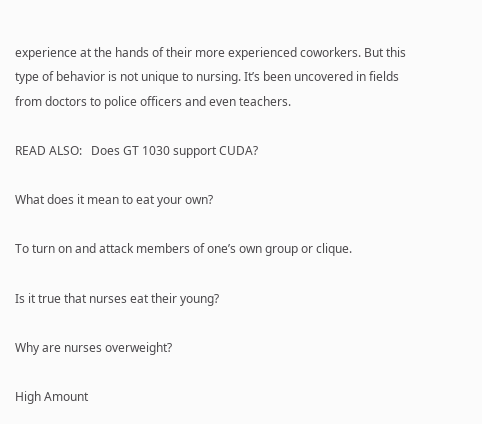experience at the hands of their more experienced coworkers. But this type of behavior is not unique to nursing. It’s been uncovered in fields from doctors to police officers and even teachers.

READ ALSO:   Does GT 1030 support CUDA?

What does it mean to eat your own?

To turn on and attack members of one’s own group or clique.

Is it true that nurses eat their young?

Why are nurses overweight?

High Amount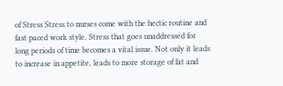of Stress Stress to nurses come with the hectic routine and fast paced work style. Stress that goes unaddressed for long periods of time becomes a vital issue. Not only it leads to increase in appetite, leads to more storage of fat and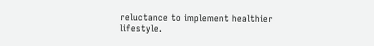reluctance to implement healthier lifestyle.